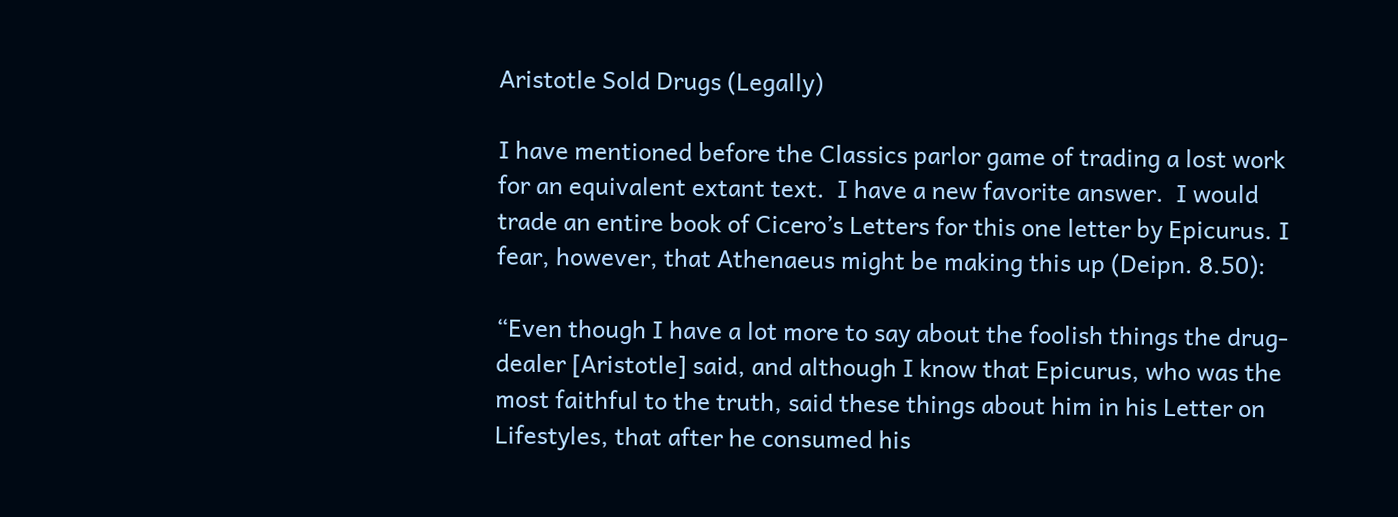Aristotle Sold Drugs (Legally)

I have mentioned before the Classics parlor game of trading a lost work for an equivalent extant text.  I have a new favorite answer.  I would trade an entire book of Cicero’s Letters for this one letter by Epicurus. I fear, however, that Athenaeus might be making this up (Deipn. 8.50):

“Even though I have a lot more to say about the foolish things the drug-dealer [Aristotle] said, and although I know that Epicurus, who was the most faithful to the truth, said these things about him in his Letter on Lifestyles, that after he consumed his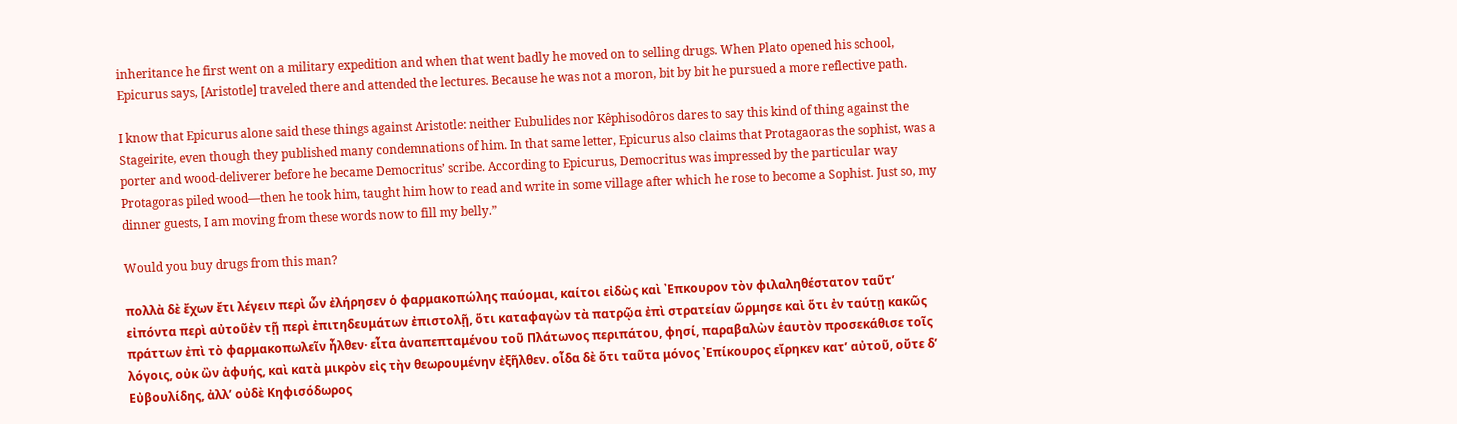inheritance he first went on a military expedition and when that went badly he moved on to selling drugs. When Plato opened his school, Epicurus says, [Aristotle] traveled there and attended the lectures. Because he was not a moron, bit by bit he pursued a more reflective path.

I know that Epicurus alone said these things against Aristotle: neither Eubulides nor Kêphisodôros dares to say this kind of thing against the Stageirite, even though they published many condemnations of him. In that same letter, Epicurus also claims that Protagaoras the sophist, was a porter and wood-deliverer before he became Democritus’ scribe. According to Epicurus, Democritus was impressed by the particular way Protagoras piled wood—then he took him, taught him how to read and write in some village after which he rose to become a Sophist. Just so, my dinner guests, I am moving from these words now to fill my belly.”

Would you buy drugs from this man?

πολλὰ δὲ ἔχων ἔτι λέγειν περὶ ὧν ἐλήρησεν ὁ φαρμακοπώλης παύομαι, καίτοι εἰδὼς καὶ ᾿Επκουρον τὸν φιλαληθέστατον ταῦτ’ εἰπόντα περὶ αὐτοῦἐν τῇ περὶ ἐπιτηδευμάτων ἐπιστολῇ, ὅτι καταφαγὼν τὰ πατρῷα ἐπὶ στρατείαν ὥρμησε καὶ ὅτι ἐν ταύτῃ κακῶς πράττων ἐπὶ τὸ φαρμακοπωλεῖν ἦλθεν· εἶτα ἀναπεπταμένου τοῦ Πλάτωνος περιπάτου, φησί, παραβαλὼν ἑαυτὸν προσεκάθισε τοῖς λόγοις, οὐκ ὢν ἀφυής, καὶ κατὰ μικρὸν εἰς τὴν θεωρουμένην ἐξῆλθεν. οἶδα δὲ ὅτι ταῦτα μόνος ᾿Επίκουρος εἴρηκεν κατ’ αὐτοῦ, οὔτε δ’ Εὐβουλίδης, ἀλλ’ οὐδὲ Κηφισόδωρος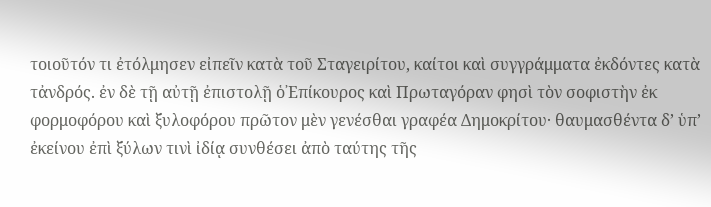τοιοῦτόν τι ἐτόλμησεν εἰπεῖν κατὰ τοῦ Σταγειρίτου, καίτοι καὶ συγγράμματα ἐκδόντες κατὰ τἀνδρός. ἐν δὲ τῇ αὐτῇ ἐπιστολῇ ὁ᾿Επίκουρος καὶ Πρωταγόραν φησὶ τὸν σοφιστὴν ἐκ φορμοφόρου καὶ ξυλοφόρου πρῶτον μὲν γενέσθαι γραφέα Δημοκρίτου· θαυμασθέντα δ’ ὑπ’ ἐκείνου ἐπὶ ξύλων τινὶ ἰδίᾳ συνθέσει ἀπὸ ταύτης τῆς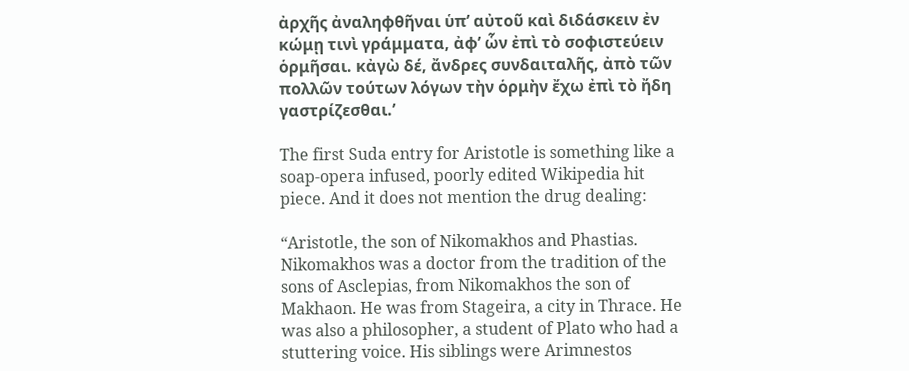ἀρχῆς ἀναληφθῆναι ὑπ’ αὐτοῦ καὶ διδάσκειν ἐν κώμῃ τινὶ γράμματα, ἀφ’ ὧν ἐπὶ τὸ σοφιστεύειν ὁρμῆσαι. κἀγὼ δέ, ἄνδρες συνδαιταλῆς, ἀπὸ τῶν πολλῶν τούτων λόγων τὴν ὁρμὴν ἔχω ἐπὶ τὸ ἤδη γαστρίζεσθαι.’

The first Suda entry for Aristotle is something like a soap-opera infused, poorly edited Wikipedia hit piece. And it does not mention the drug dealing:

“Aristotle, the son of Nikomakhos and Phastias. Nikomakhos was a doctor from the tradition of the sons of Asclepias, from Nikomakhos the son of Makhaon. He was from Stageira, a city in Thrace. He was also a philosopher, a student of Plato who had a stuttering voice. His siblings were Arimnestos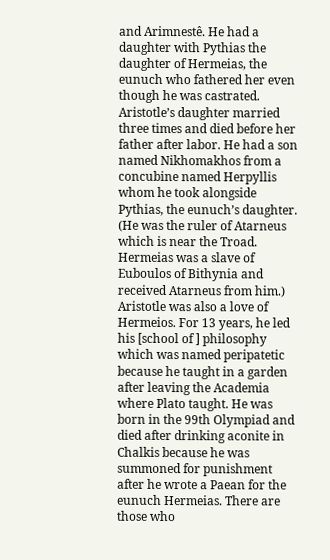and Arimnestê. He had a daughter with Pythias the daughter of Hermeias, the eunuch who fathered her even though he was castrated. Aristotle’s daughter married three times and died before her father after labor. He had a son named Nikhomakhos from a concubine named Herpyllis whom he took alongside Pythias, the eunuch’s daughter. (He was the ruler of Atarneus which is near the Troad. Hermeias was a slave of Euboulos of Bithynia and received Atarneus from him.) Aristotle was also a love of Hermeios. For 13 years, he led his [school of ] philosophy which was named peripatetic because he taught in a garden after leaving the Academia where Plato taught. He was born in the 99th Olympiad and died after drinking aconite in Chalkis because he was summoned for punishment after he wrote a Paean for the eunuch Hermeias. There are those who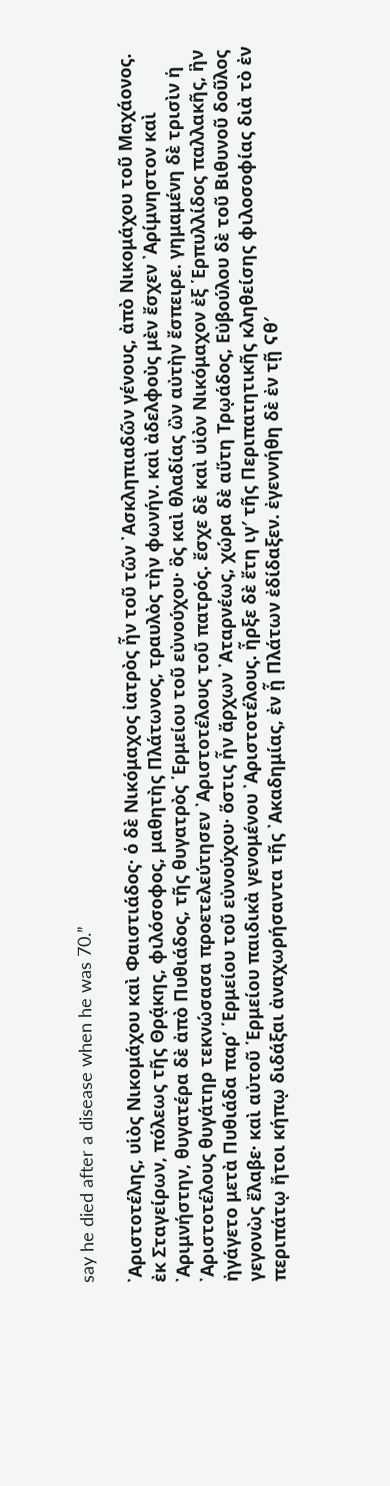say he died after a disease when he was 70.”

᾿Αριστοτέλης, υἱὸς Νικομάχου καὶ Φαιστιάδος· ὁ δὲ Νικόμαχος ἰατρὸς ἦν τοῦ τῶν ᾿Ασκληπιαδῶν γένους, ἀπὸ Νικομάχου τοῦ Μαχάονος. ἐκ Σταγείρων, πόλεως τῆς Θρᾴκης, φιλόσοφος, μαθητὴς Πλάτωνος, τραυλὸς τὴν φωνήν. καὶ ἀδελφοὺς μὲν ἔσχεν ᾿Αρίμνηστον καὶ ᾿Αριμνήστην, θυγατέρα δὲ ἀπὸ Πυθιάδος, τῆς θυγατρὸς ῾Ερμείου τοῦ εὐνούχου· ὃς καὶ θλαδίας ὢν αὐτὴν ἔσπειρε. γημαμένη δὲ τρισὶν ἡ ᾿Αριστοτέλους θυγάτηρ τεκνώσασα προετελεύτησεν ᾿Αριστοτέλους τοῦ πατρός. ἔσχε δὲ καὶ υἱὸν Νικόμαχον ἐξ ῾Ερπυλλίδος παλλακῆς, ἣν ἠγάγετο μετὰ Πυθιάδα παρ’ ῾Ερμείου τοῦ εὐνούχου· ὅστις ἦν ἄρχων ᾿Αταρνέως, χώρα δὲ αὕτη Τρῳάδος, Εὐβούλου δὲ τοῦ Βιθυνοῦ δοῦλος γεγονὼς ἔλαβε· καὶ αὐτοῦ ῾Ερμείου παιδικὰ γενομένου ᾿Αριστοτέλους. ἦρξε δὲ ἔτη ιγ′ τῆς Περιπατητικῆς κληθείσης φιλοσοφίας διὰ τὸ ἐν περιπάτῳ ἤτοι κήπῳ διδάξαι ἀναχωρήσαντα τῆς ᾿Ακαδημίας, ἐν ᾗ Πλάτων ἐδίδαξεν. ἐγεννήθη δὲ ἐν τῇ Ϛθ′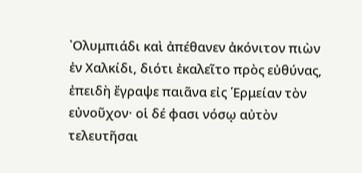᾿Ολυμπιάδι καὶ ἀπέθανεν ἀκόνιτον πιὼν ἐν Χαλκίδι, διότι ἐκαλεῖτο πρὸς εὐθύνας, ἐπειδὴ ἔγραψε παιᾶνα εἰς ῾Ερμείαν τὸν εὐνοῦχον· οἱ δέ φασι νόσῳ αὐτὸν τελευτῆσαι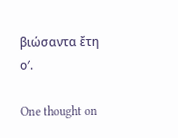βιώσαντα ἔτη ο′.

One thought on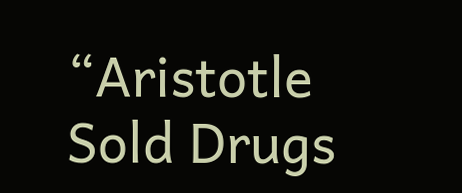“Aristotle Sold Drugs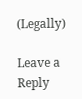(Legally)

Leave a Reply